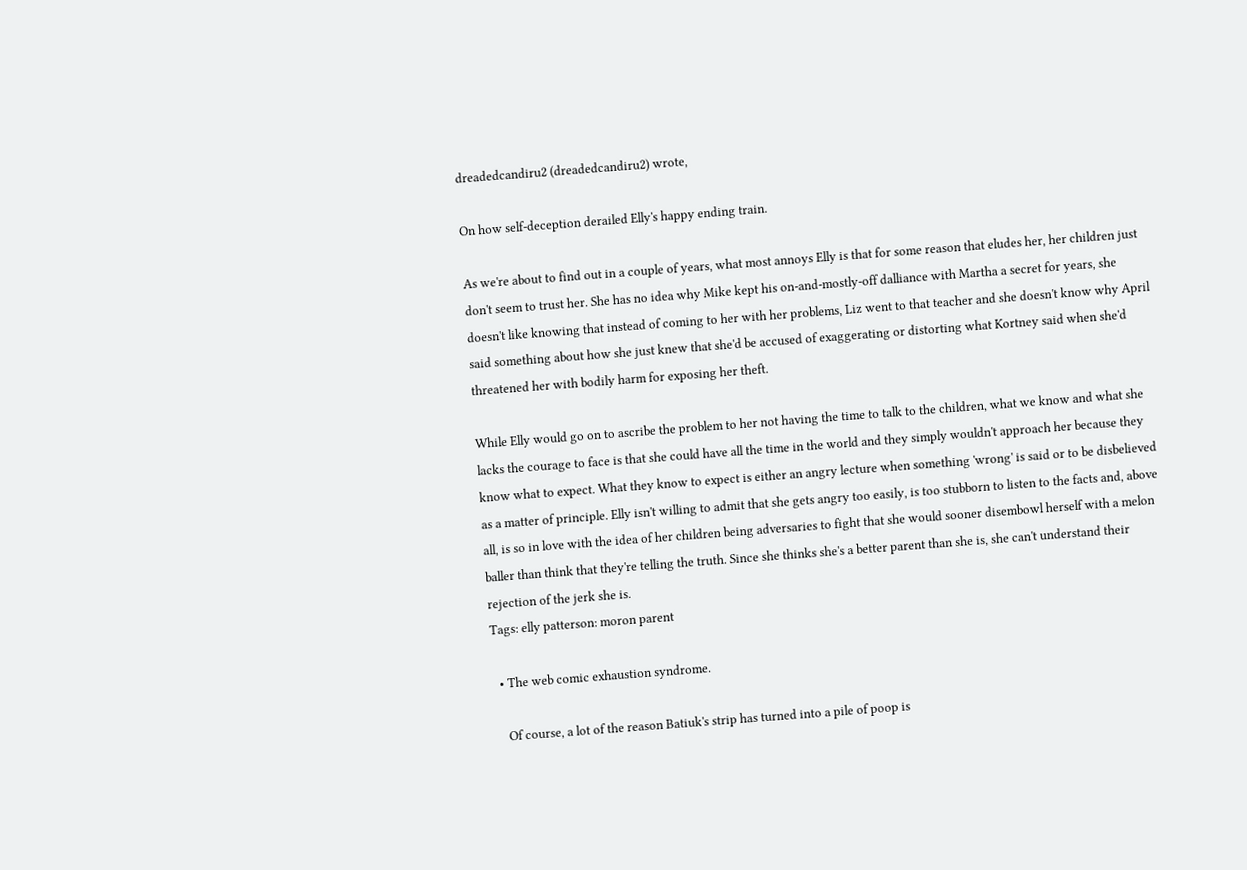dreadedcandiru2 (dreadedcandiru2) wrote,

On how self-deception derailed Elly's happy ending train.

As we're about to find out in a couple of years, what most annoys Elly is that for some reason that eludes her, her children just don't seem to trust her. She has no idea why Mike kept his on-and-mostly-off dalliance with Martha a secret for years, she doesn't like knowing that instead of coming to her with her problems, Liz went to that teacher and she doesn't know why April said something about how she just knew that she'd be accused of exaggerating or distorting what Kortney said when she'd threatened her with bodily harm for exposing her theft.

While Elly would go on to ascribe the problem to her not having the time to talk to the children, what we know and what she lacks the courage to face is that she could have all the time in the world and they simply wouldn't approach her because they know what to expect. What they know to expect is either an angry lecture when something 'wrong' is said or to be disbelieved as a matter of principle. Elly isn't willing to admit that she gets angry too easily, is too stubborn to listen to the facts and, above all, is so in love with the idea of her children being adversaries to fight that she would sooner disembowl herself with a melon baller than think that they're telling the truth. Since she thinks she's a better parent than she is, she can't understand their rejection of the jerk she is.
Tags: elly patterson: moron parent

  • The web comic exhaustion syndrome.

    Of course, a lot of the reason Batiuk's strip has turned into a pile of poop is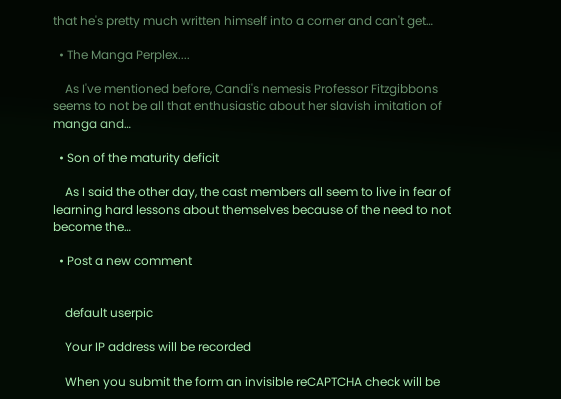that he's pretty much written himself into a corner and can't get…

  • The Manga Perplex....

    As I've mentioned before, Candi's nemesis Professor Fitzgibbons seems to not be all that enthusiastic about her slavish imitation of manga and…

  • Son of the maturity deficit

    As I said the other day, the cast members all seem to live in fear of learning hard lessons about themselves because of the need to not become the…

  • Post a new comment


    default userpic

    Your IP address will be recorded

    When you submit the form an invisible reCAPTCHA check will be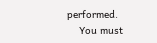performed.
    You must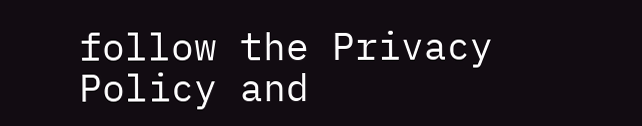follow the Privacy Policy and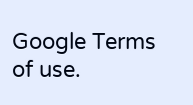Google Terms of use.